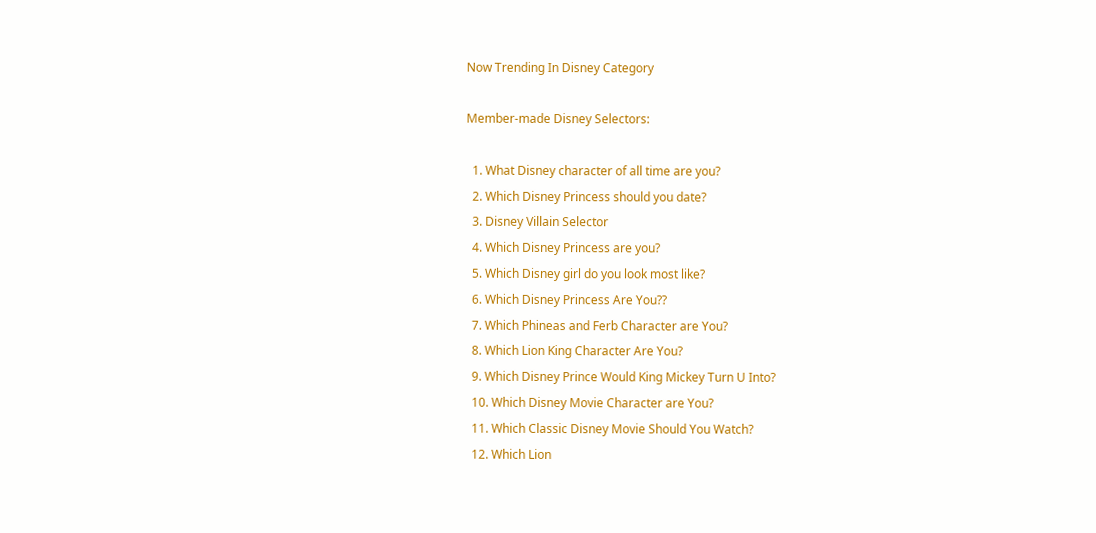Now Trending In Disney Category

Member-made Disney Selectors:

  1. What Disney character of all time are you?
  2. Which Disney Princess should you date?
  3. Disney Villain Selector
  4. Which Disney Princess are you?
  5. Which Disney girl do you look most like?
  6. Which Disney Princess Are You??
  7. Which Phineas and Ferb Character are You?
  8. Which Lion King Character Are You?
  9. Which Disney Prince Would King Mickey Turn U Into?
  10. Which Disney Movie Character are You?
  11. Which Classic Disney Movie Should You Watch?
  12. Which Lion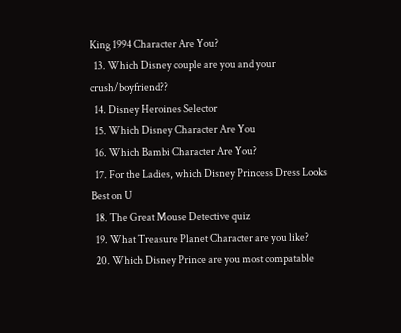King 1994 Character Are You?
  13. Which Disney couple are you and your crush/boyfriend??
  14. Disney Heroines Selector
  15. Which Disney Character Are You
  16. Which Bambi Character Are You?
  17. For the Ladies, which Disney Princess Dress Looks Best on U
  18. The Great Mouse Detective quiz
  19. What Treasure Planet Character are you like?
  20. Which Disney Prince are you most compatable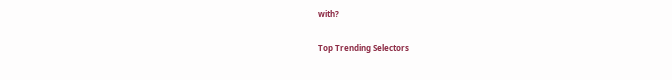with?

Top Trending Selectors